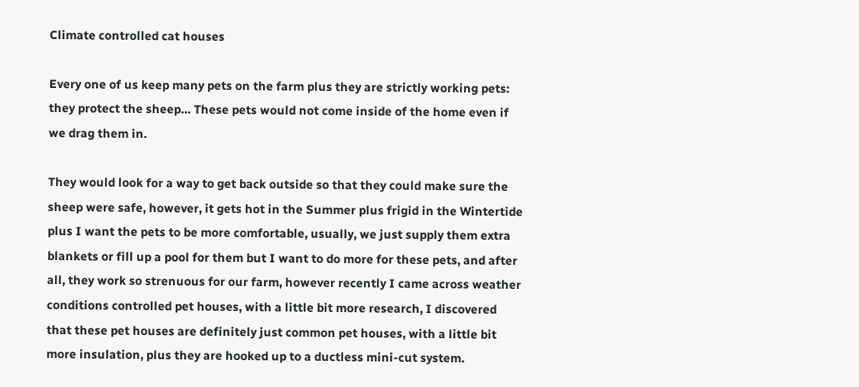Climate controlled cat houses

Every one of us keep many pets on the farm plus they are strictly working pets: they protect the sheep… These pets would not come inside of the home even if we drag them in.

They would look for a way to get back outside so that they could make sure the sheep were safe, however, it gets hot in the Summer plus frigid in the Wintertide plus I want the pets to be more comfortable, usually, we just supply them extra blankets or fill up a pool for them but I want to do more for these pets, and after all, they work so strenuous for our farm, however recently I came across weather conditions controlled pet houses, with a little bit more research, I discovered that these pet houses are definitely just common pet houses, with a little bit more insulation, plus they are hooked up to a ductless mini-cut system.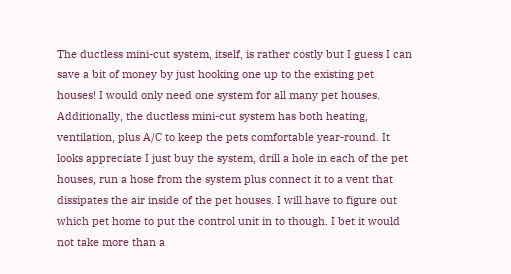The ductless mini-cut system, itself, is rather costly but I guess I can save a bit of money by just hooking one up to the existing pet houses! I would only need one system for all many pet houses. Additionally, the ductless mini-cut system has both heating, ventilation, plus A/C to keep the pets comfortable year-round. It looks appreciate I just buy the system, drill a hole in each of the pet houses, run a hose from the system plus connect it to a vent that dissipates the air inside of the pet houses. I will have to figure out which pet home to put the control unit in to though. I bet it would not take more than a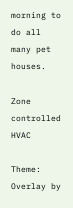morning to do all many pet houses.

Zone controlled HVAC

Theme: Overlay by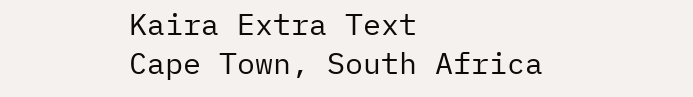Kaira Extra Text
Cape Town, South Africa